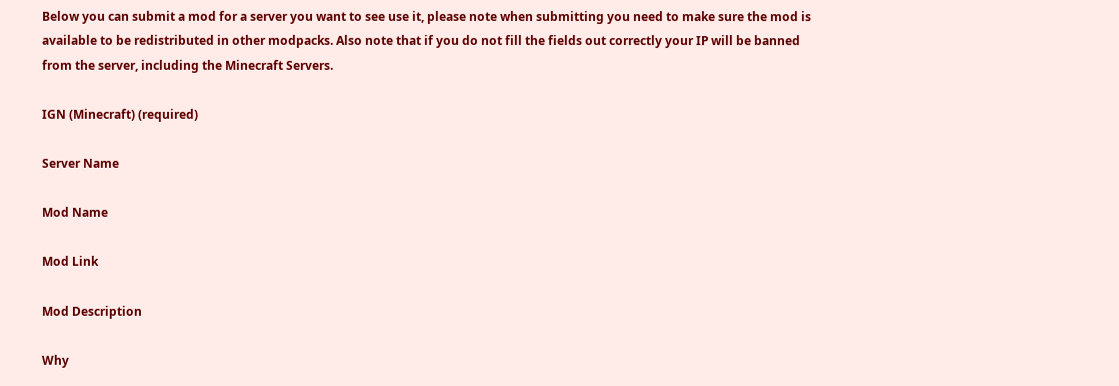Below you can submit a mod for a server you want to see use it, please note when submitting you need to make sure the mod is available to be redistributed in other modpacks. Also note that if you do not fill the fields out correctly your IP will be banned from the server, including the Minecraft Servers.

IGN (Minecraft) (required)

Server Name

Mod Name

Mod Link

Mod Description

Why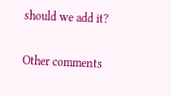should we add it?

Other comments